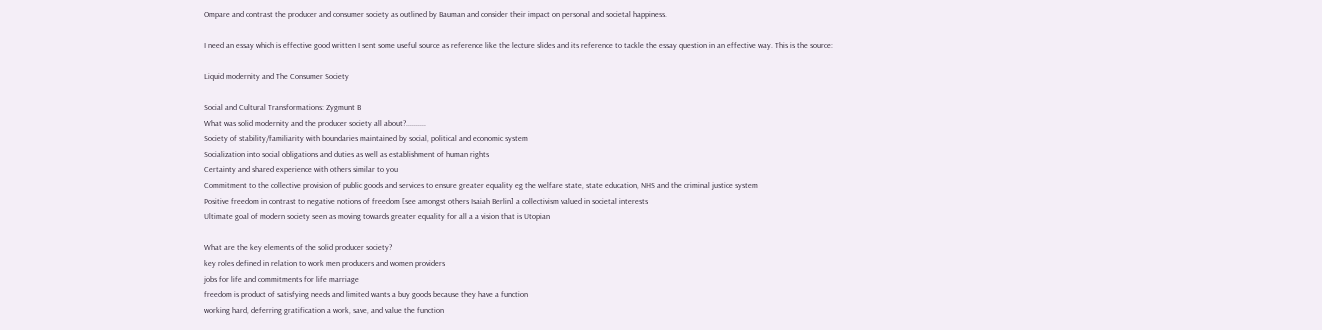Ompare and contrast the producer and consumer society as outlined by Bauman and consider their impact on personal and societal happiness.

I need an essay which is effective good written I sent some useful source as reference like the lecture slides and its reference to tackle the essay question in an effective way. This is the source:

Liquid modernity and The Consumer Society

Social and Cultural Transformations: Zygmunt B
What was solid modernity and the producer society all about?..........
Society of stability/familiarity with boundaries maintained by social, political and economic system
Socialization into social obligations and duties as well as establishment of human rights
Certainty and shared experience with others similar to you
Commitment to the collective provision of public goods and services to ensure greater equality eg the welfare state, state education, NHS and the criminal justice system
Positive freedom in contrast to negative notions of freedom [see amongst others Isaiah Berlin] a collectivism valued in societal interests
Ultimate goal of modern society seen as moving towards greater equality for all a a vision that is Utopian

What are the key elements of the solid producer society?
key roles defined in relation to work men producers and women providers
jobs for life and commitments for life marriage
freedom is product of satisfying needs and limited wants a buy goods because they have a function
working hard, deferring gratification a work, save, and value the function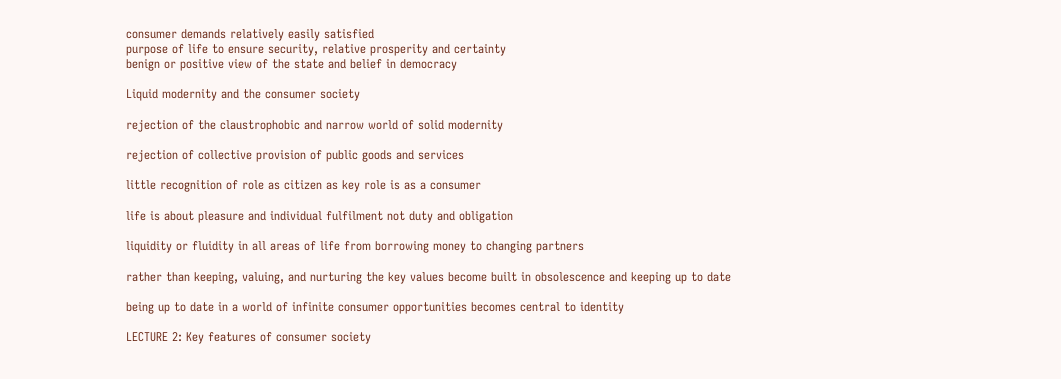consumer demands relatively easily satisfied
purpose of life to ensure security, relative prosperity and certainty
benign or positive view of the state and belief in democracy

Liquid modernity and the consumer society

rejection of the claustrophobic and narrow world of solid modernity

rejection of collective provision of public goods and services

little recognition of role as citizen as key role is as a consumer

life is about pleasure and individual fulfilment not duty and obligation

liquidity or fluidity in all areas of life from borrowing money to changing partners

rather than keeping, valuing, and nurturing the key values become built in obsolescence and keeping up to date

being up to date in a world of infinite consumer opportunities becomes central to identity

LECTURE 2: Key features of consumer society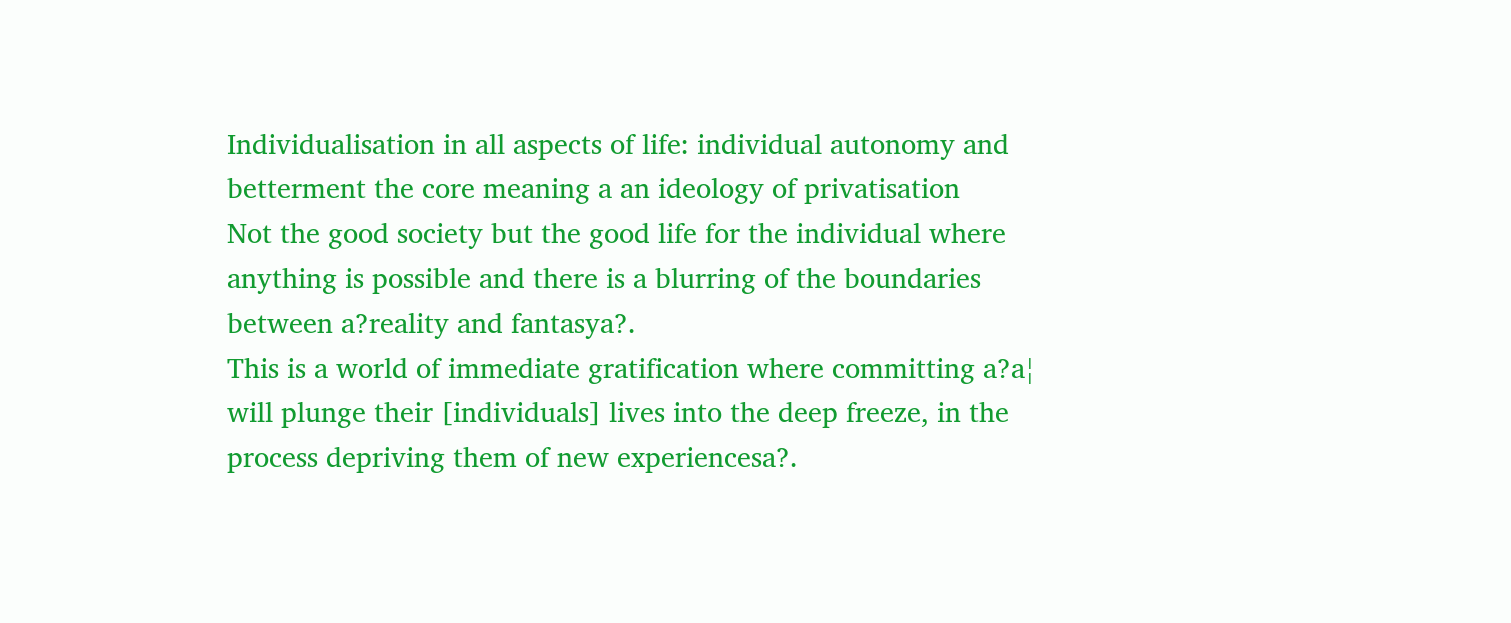Individualisation in all aspects of life: individual autonomy and betterment the core meaning a an ideology of privatisation
Not the good society but the good life for the individual where anything is possible and there is a blurring of the boundaries between a?reality and fantasya?.
This is a world of immediate gratification where committing a?a¦ will plunge their [individuals] lives into the deep freeze, in the process depriving them of new experiencesa?.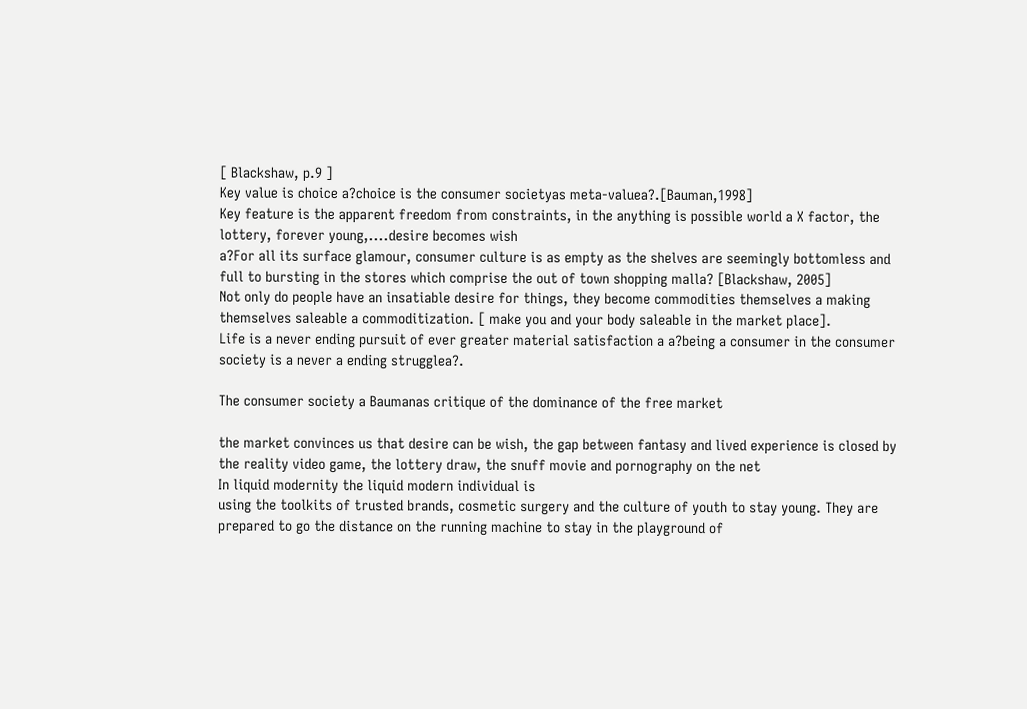[ Blackshaw, p.9 ]
Key value is choice a?choice is the consumer societyas meta-valuea?.[Bauman,1998]
Key feature is the apparent freedom from constraints, in the anything is possible world a X factor, the lottery, forever young,....desire becomes wish
a?For all its surface glamour, consumer culture is as empty as the shelves are seemingly bottomless and full to bursting in the stores which comprise the out of town shopping malla? [Blackshaw, 2005]
Not only do people have an insatiable desire for things, they become commodities themselves a making themselves saleable a commoditization. [ make you and your body saleable in the market place].
Life is a never ending pursuit of ever greater material satisfaction a a?being a consumer in the consumer society is a never a ending strugglea?.

The consumer society a Baumanas critique of the dominance of the free market

the market convinces us that desire can be wish, the gap between fantasy and lived experience is closed by the reality video game, the lottery draw, the snuff movie and pornography on the net
In liquid modernity the liquid modern individual is
using the toolkits of trusted brands, cosmetic surgery and the culture of youth to stay young. They are prepared to go the distance on the running machine to stay in the playground of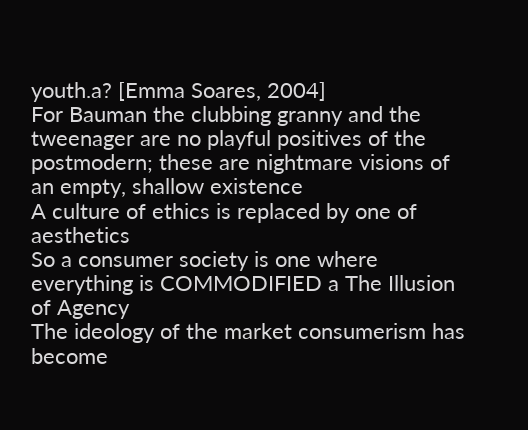youth.a? [Emma Soares, 2004]
For Bauman the clubbing granny and the tweenager are no playful positives of the postmodern; these are nightmare visions of an empty, shallow existence
A culture of ethics is replaced by one of aesthetics
So a consumer society is one where everything is COMMODIFIED a The Illusion of Agency
The ideology of the market consumerism has become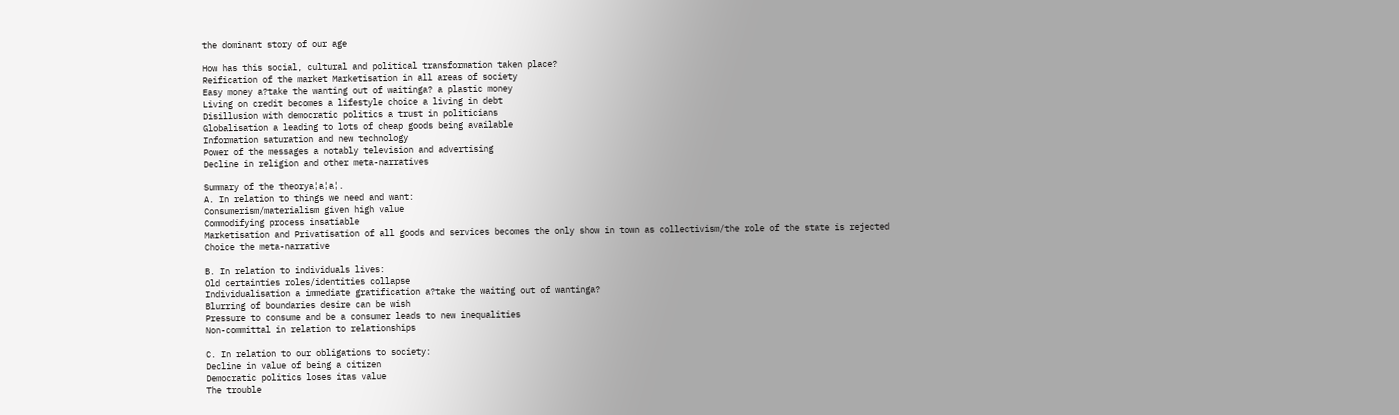the dominant story of our age

How has this social, cultural and political transformation taken place?
Reification of the market Marketisation in all areas of society
Easy money a?take the wanting out of waitinga? a plastic money
Living on credit becomes a lifestyle choice a living in debt
Disillusion with democratic politics a trust in politicians
Globalisation a leading to lots of cheap goods being available
Information saturation and new technology
Power of the messages a notably television and advertising
Decline in religion and other meta-narratives

Summary of the theorya¦a¦a¦.
A. In relation to things we need and want:
Consumerism/materialism given high value
Commodifying process insatiable
Marketisation and Privatisation of all goods and services becomes the only show in town as collectivism/the role of the state is rejected
Choice the meta-narrative

B. In relation to individuals lives:
Old certainties roles/identities collapse
Individualisation a immediate gratification a?take the waiting out of wantinga?
Blurring of boundaries desire can be wish
Pressure to consume and be a consumer leads to new inequalities
Non-committal in relation to relationships

C. In relation to our obligations to society:
Decline in value of being a citizen
Democratic politics loses itas value
The trouble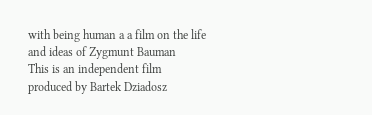with being human a a film on the life and ideas of Zygmunt Bauman
This is an independent film produced by Bartek Dziadosz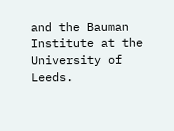and the Bauman Institute at the University of Leeds.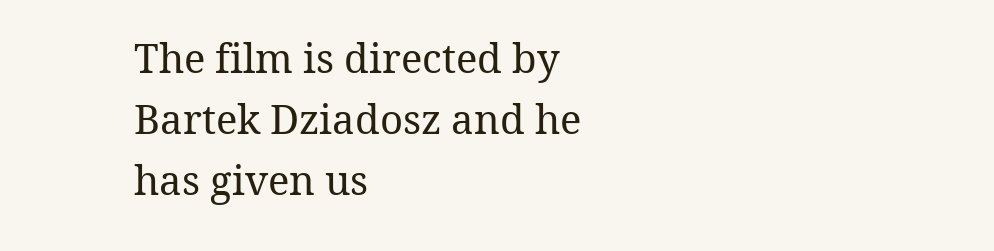The film is directed by Bartek Dziadosz and he has given us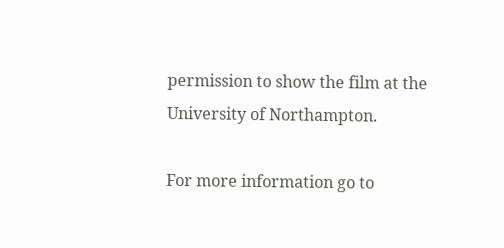permission to show the film at the University of Northampton.

For more information go to